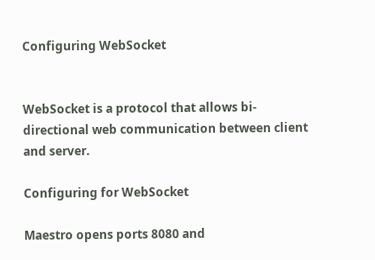Configuring WebSocket


WebSocket is a protocol that allows bi-directional web communication between client and server.

Configuring for WebSocket

Maestro opens ports 8080 and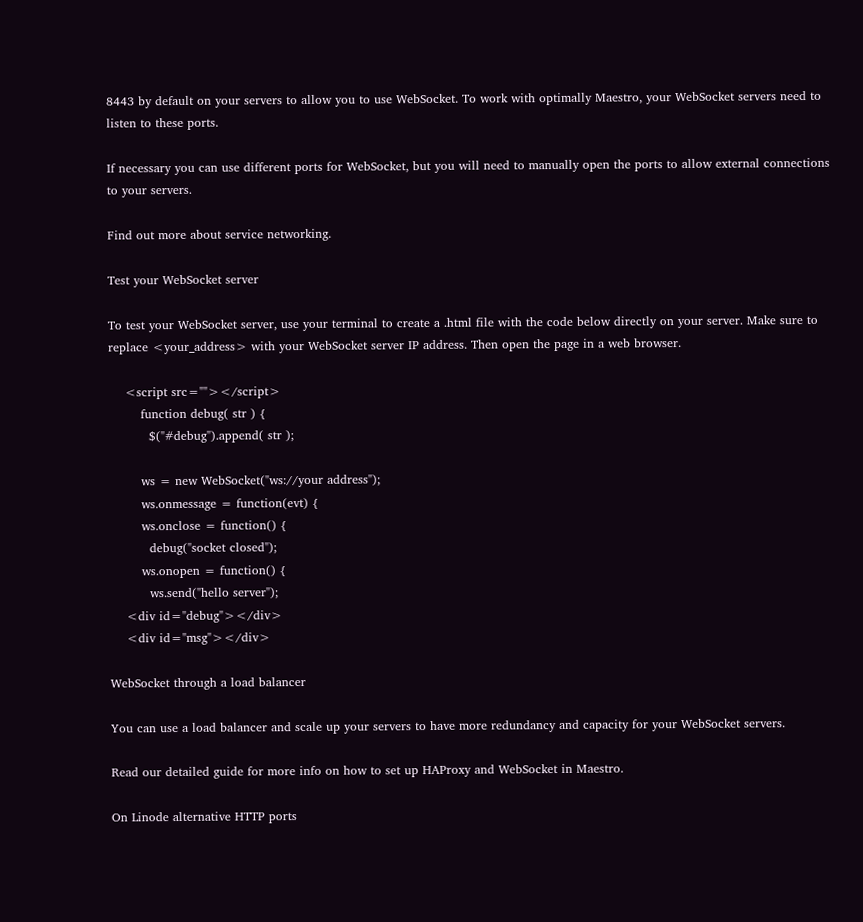8443 by default on your servers to allow you to use WebSocket. To work with optimally Maestro, your WebSocket servers need to listen to these ports.

If necessary you can use different ports for WebSocket, but you will need to manually open the ports to allow external connections to your servers.

Find out more about service networking.

Test your WebSocket server

To test your WebSocket server, use your terminal to create a .html file with the code below directly on your server. Make sure to replace <your_address> with your WebSocket server IP address. Then open the page in a web browser.

    <script src=""></script>
        function debug( str ) {
          $("#debug").append( str );

        ws = new WebSocket("ws://your address");
        ws.onmessage = function(evt) {
        ws.onclose = function() {
          debug("socket closed");
        ws.onopen = function() {
          ws.send("hello server");
    <div id="debug"></div>
    <div id="msg"></div>

WebSocket through a load balancer

You can use a load balancer and scale up your servers to have more redundancy and capacity for your WebSocket servers.

Read our detailed guide for more info on how to set up HAProxy and WebSocket in Maestro.

On Linode alternative HTTP ports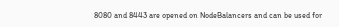8080 and 8443 are opened on NodeBalancers and can be used for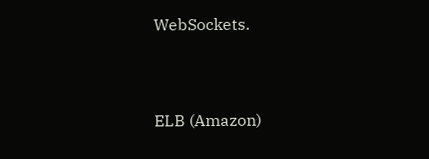WebSockets.


ELB (Amazon)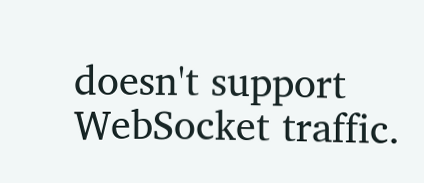doesn't support WebSocket traffic.